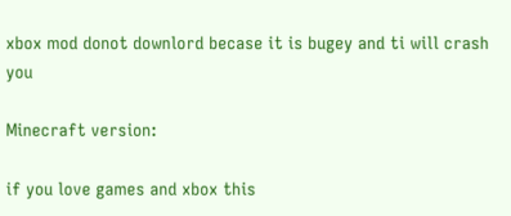xbox mod donot downlord becase it is bugey and ti will crash you

Minecraft version:

if you love games and xbox this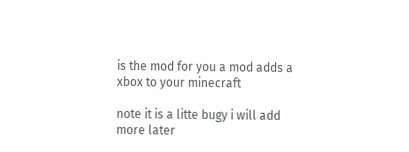is the mod for you a mod adds a xbox to your minecraft

note it is a litte bugy i will add more later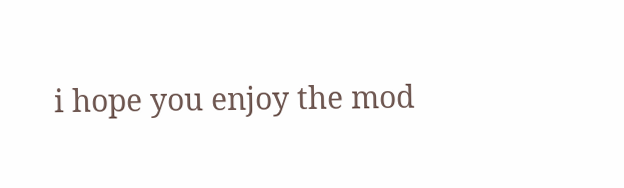i hope you enjoy the mod